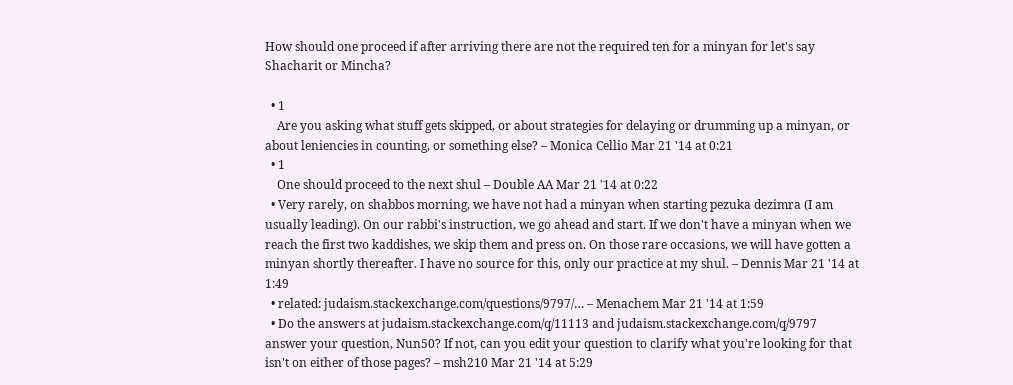How should one proceed if after arriving there are not the required ten for a minyan for let's say Shacharit or Mincha?

  • 1
    Are you asking what stuff gets skipped, or about strategies for delaying or drumming up a minyan, or about leniencies in counting, or something else? – Monica Cellio Mar 21 '14 at 0:21
  • 1
    One should proceed to the next shul – Double AA Mar 21 '14 at 0:22
  • Very rarely, on shabbos morning, we have not had a minyan when starting pezuka dezimra (I am usually leading). On our rabbi's instruction, we go ahead and start. If we don't have a minyan when we reach the first two kaddishes, we skip them and press on. On those rare occasions, we will have gotten a minyan shortly thereafter. I have no source for this, only our practice at my shul. – Dennis Mar 21 '14 at 1:49
  • related: judaism.stackexchange.com/questions/9797/… – Menachem Mar 21 '14 at 1:59
  • Do the answers at judaism.stackexchange.com/q/11113 and judaism.stackexchange.com/q/9797 answer your question, Nun50? If not, can you edit your question to clarify what you're looking for that isn't on either of those pages? – msh210 Mar 21 '14 at 5:29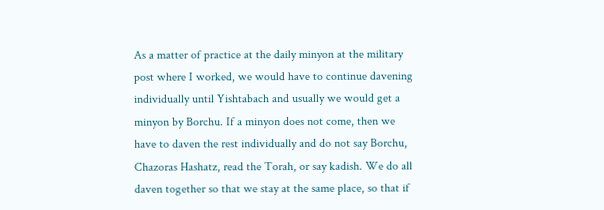As a matter of practice at the daily minyon at the military post where I worked, we would have to continue davening individually until Yishtabach and usually we would get a minyon by Borchu. If a minyon does not come, then we have to daven the rest individually and do not say Borchu, Chazoras Hashatz, read the Torah, or say kadish. We do all daven together so that we stay at the same place, so that if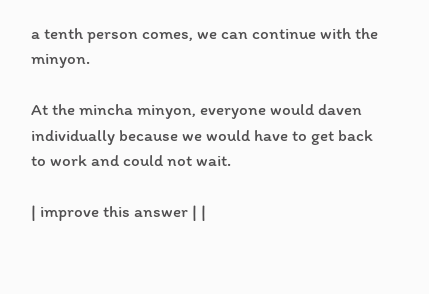a tenth person comes, we can continue with the minyon.

At the mincha minyon, everyone would daven individually because we would have to get back to work and could not wait.

| improve this answer | |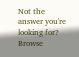Not the answer you're looking for? Browse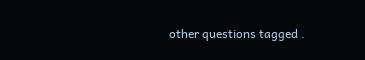other questions tagged .